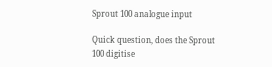Sprout 100 analogue input

Quick question, does the Sprout 100 digitise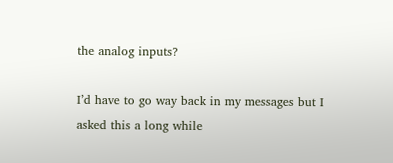the analog inputs?

I’d have to go way back in my messages but I asked this a long while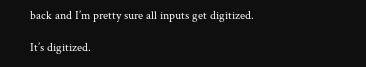back and I’m pretty sure all inputs get digitized.

It’s digitized.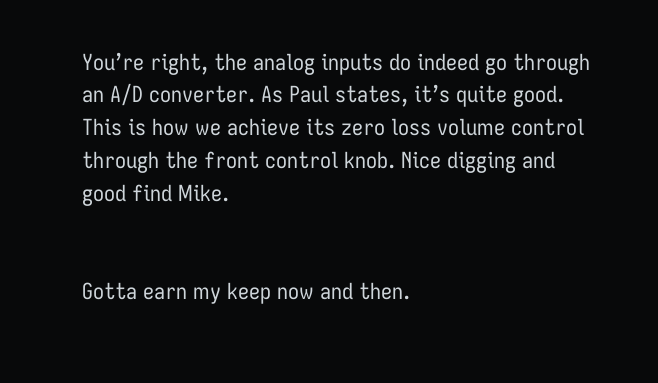You’re right, the analog inputs do indeed go through an A/D converter. As Paul states, it’s quite good. This is how we achieve its zero loss volume control through the front control knob. Nice digging and good find Mike.


Gotta earn my keep now and then.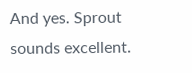And yes. Sprout sounds excellent.